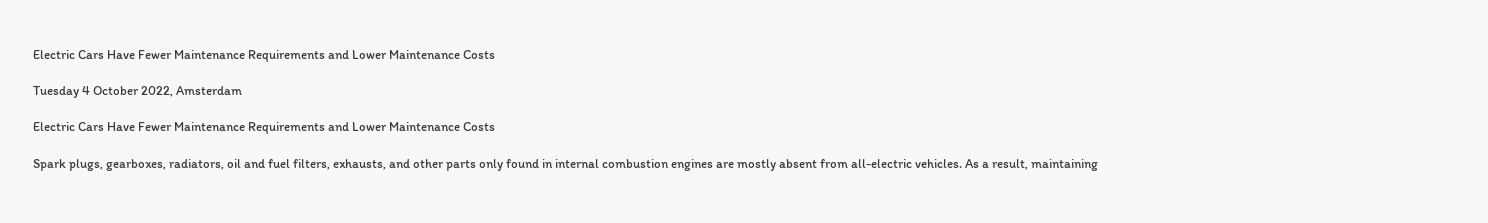Electric Cars Have Fewer Maintenance Requirements and Lower Maintenance Costs

Tuesday 4 October 2022, Amsterdam

Electric Cars Have Fewer Maintenance Requirements and Lower Maintenance Costs

Spark plugs, gearboxes, radiators, oil and fuel filters, exhausts, and other parts only found in internal combustion engines are mostly absent from all-electric vehicles. As a result, maintaining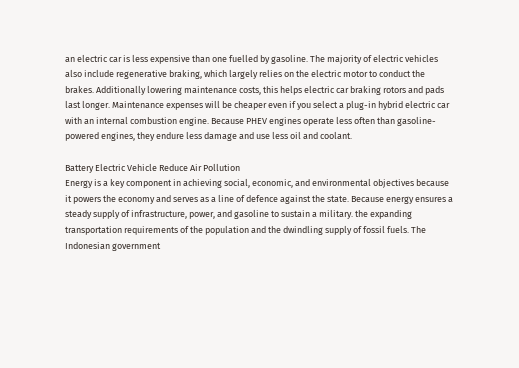an electric car is less expensive than one fuelled by gasoline. The majority of electric vehicles also include regenerative braking, which largely relies on the electric motor to conduct the brakes. Additionally lowering maintenance costs, this helps electric car braking rotors and pads last longer. Maintenance expenses will be cheaper even if you select a plug-in hybrid electric car with an internal combustion engine. Because PHEV engines operate less often than gasoline-powered engines, they endure less damage and use less oil and coolant.

Battery Electric Vehicle Reduce Air Pollution
Energy is a key component in achieving social, economic, and environmental objectives because it powers the economy and serves as a line of defence against the state. Because energy ensures a steady supply of infrastructure, power, and gasoline to sustain a military. the expanding transportation requirements of the population and the dwindling supply of fossil fuels. The Indonesian government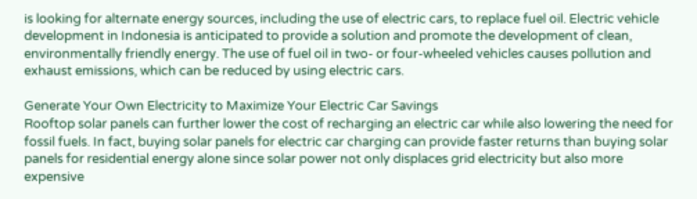is looking for alternate energy sources, including the use of electric cars, to replace fuel oil. Electric vehicle development in Indonesia is anticipated to provide a solution and promote the development of clean, environmentally friendly energy. The use of fuel oil in two- or four-wheeled vehicles causes pollution and exhaust emissions, which can be reduced by using electric cars.

Generate Your Own Electricity to Maximize Your Electric Car Savings
Rooftop solar panels can further lower the cost of recharging an electric car while also lowering the need for fossil fuels. In fact, buying solar panels for electric car charging can provide faster returns than buying solar panels for residential energy alone since solar power not only displaces grid electricity but also more expensive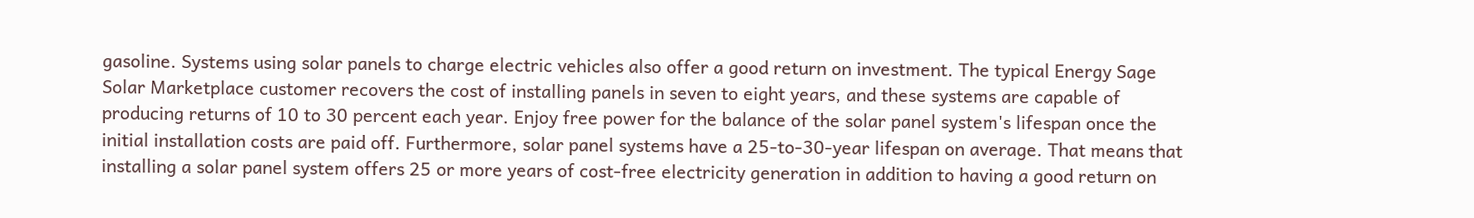gasoline. Systems using solar panels to charge electric vehicles also offer a good return on investment. The typical Energy Sage Solar Marketplace customer recovers the cost of installing panels in seven to eight years, and these systems are capable of producing returns of 10 to 30 percent each year. Enjoy free power for the balance of the solar panel system's lifespan once the initial installation costs are paid off. Furthermore, solar panel systems have a 25-to-30-year lifespan on average. That means that installing a solar panel system offers 25 or more years of cost-free electricity generation in addition to having a good return on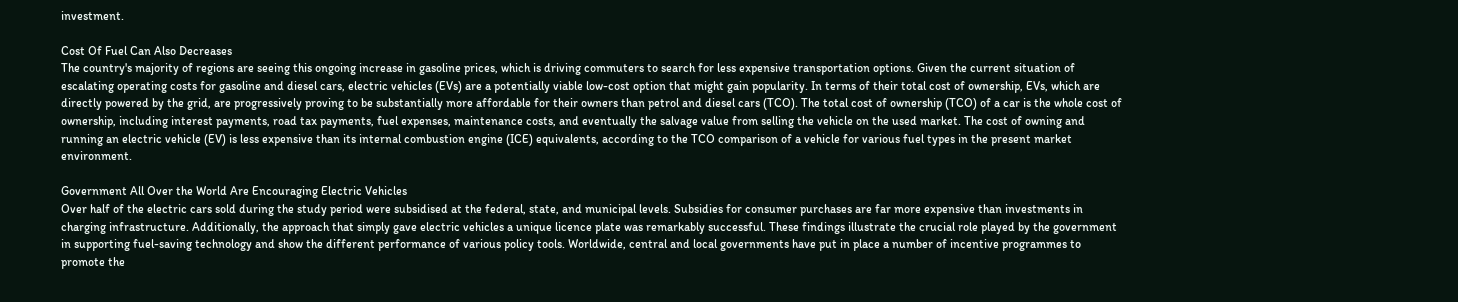investment.

Cost Of Fuel Can Also Decreases
The country's majority of regions are seeing this ongoing increase in gasoline prices, which is driving commuters to search for less expensive transportation options. Given the current situation of escalating operating costs for gasoline and diesel cars, electric vehicles (EVs) are a potentially viable low-cost option that might gain popularity. In terms of their total cost of ownership, EVs, which are directly powered by the grid, are progressively proving to be substantially more affordable for their owners than petrol and diesel cars (TCO). The total cost of ownership (TCO) of a car is the whole cost of ownership, including interest payments, road tax payments, fuel expenses, maintenance costs, and eventually the salvage value from selling the vehicle on the used market. The cost of owning and running an electric vehicle (EV) is less expensive than its internal combustion engine (ICE) equivalents, according to the TCO comparison of a vehicle for various fuel types in the present market environment.

Government All Over the World Are Encouraging Electric Vehicles
Over half of the electric cars sold during the study period were subsidised at the federal, state, and municipal levels. Subsidies for consumer purchases are far more expensive than investments in charging infrastructure. Additionally, the approach that simply gave electric vehicles a unique licence plate was remarkably successful. These findings illustrate the crucial role played by the government in supporting fuel-saving technology and show the different performance of various policy tools. Worldwide, central and local governments have put in place a number of incentive programmes to promote the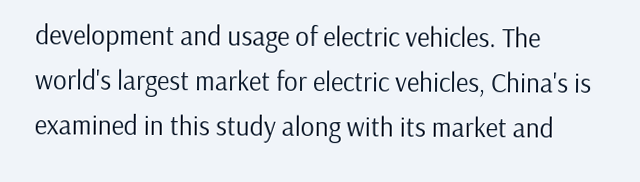development and usage of electric vehicles. The world's largest market for electric vehicles, China's is examined in this study along with its market and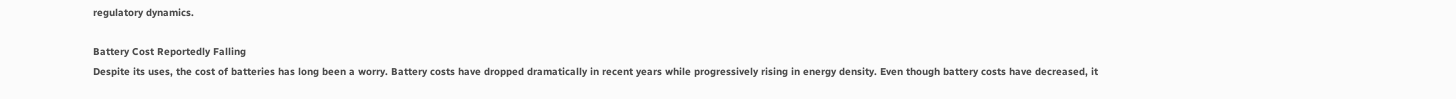regulatory dynamics.

Battery Cost Reportedly Falling
Despite its uses, the cost of batteries has long been a worry. Battery costs have dropped dramatically in recent years while progressively rising in energy density. Even though battery costs have decreased, it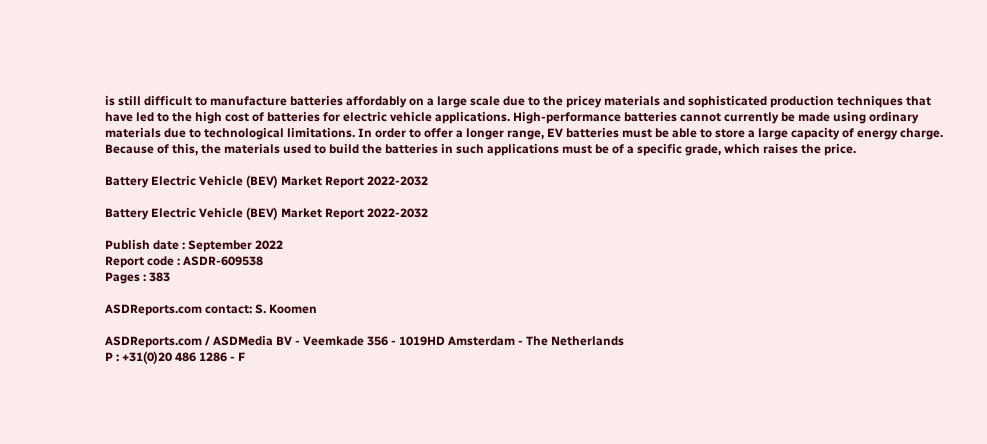is still difficult to manufacture batteries affordably on a large scale due to the pricey materials and sophisticated production techniques that have led to the high cost of batteries for electric vehicle applications. High-performance batteries cannot currently be made using ordinary materials due to technological limitations. In order to offer a longer range, EV batteries must be able to store a large capacity of energy charge. Because of this, the materials used to build the batteries in such applications must be of a specific grade, which raises the price.

Battery Electric Vehicle (BEV) Market Report 2022-2032

Battery Electric Vehicle (BEV) Market Report 2022-2032

Publish date : September 2022
Report code : ASDR-609538
Pages : 383

ASDReports.com contact: S. Koomen

ASDReports.com / ASDMedia BV - Veemkade 356 - 1019HD Amsterdam - The Netherlands
P : +31(0)20 486 1286 - F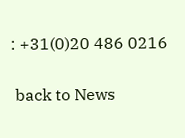: +31(0)20 486 0216

 back to News